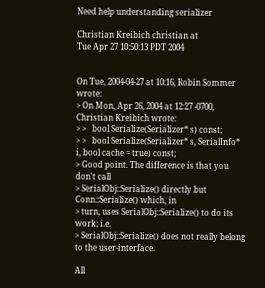Need help understanding serializer

Christian Kreibich christian at
Tue Apr 27 10:50:13 PDT 2004


On Tue, 2004-04-27 at 10:16, Robin Sommer wrote:
> On Mon, Apr 26, 2004 at 12:27 -0700, Christian Kreibich wrote:
> >   bool Serialize(Serializer* s) const;
> >   bool Serialize(Serializer* s, SerialInfo* i, bool cache = true) const;
> Good point. The difference is that you don't call
> SerialObj::Serialize() directly but Conn::Serialize() which, in
> turn, uses SerialObj::Serialize() to do its work; i.e.
> SerialObj::Serialize() does not really belong to the user-interface.

All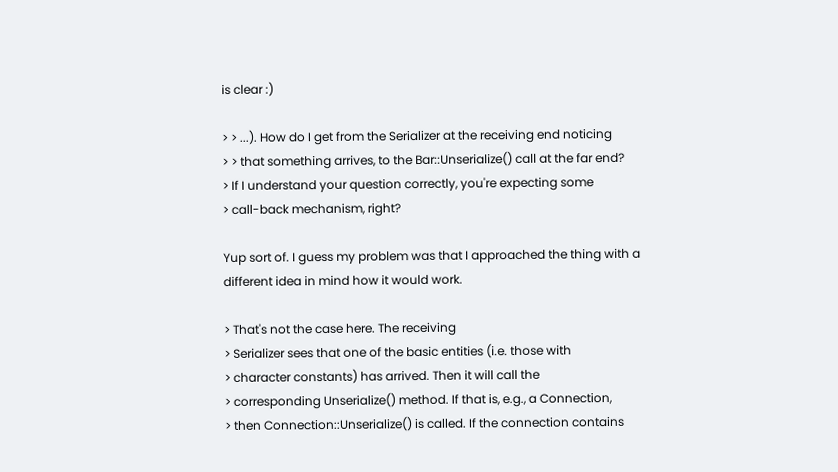is clear :)

> > ...). How do I get from the Serializer at the receiving end noticing
> > that something arrives, to the Bar::Unserialize() call at the far end?
> If I understand your question correctly, you're expecting some
> call-back mechanism, right?

Yup sort of. I guess my problem was that I approached the thing with a
different idea in mind how it would work.

> That's not the case here. The receiving
> Serializer sees that one of the basic entities (i.e. those with
> character constants) has arrived. Then it will call the
> corresponding Unserialize() method. If that is, e.g., a Connection,
> then Connection::Unserialize() is called. If the connection contains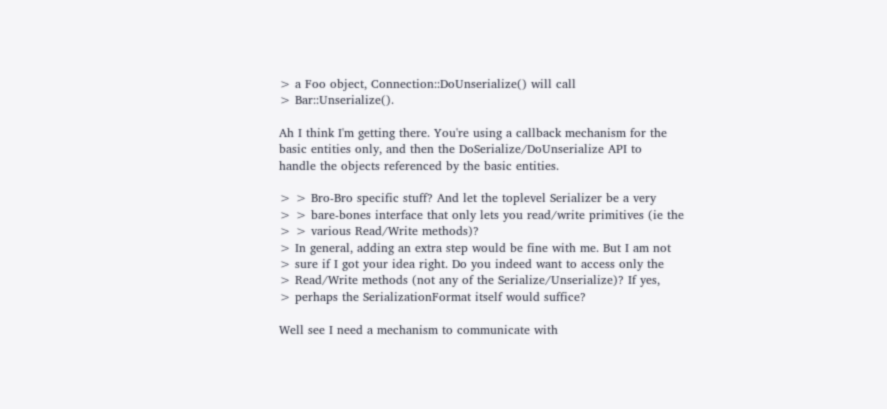> a Foo object, Connection::DoUnserialize() will call
> Bar::Unserialize().

Ah I think I'm getting there. You're using a callback mechanism for the
basic entities only, and then the DoSerialize/DoUnserialize API to
handle the objects referenced by the basic entities.

> > Bro-Bro specific stuff? And let the toplevel Serializer be a very
> > bare-bones interface that only lets you read/write primitives (ie the
> > various Read/Write methods)?
> In general, adding an extra step would be fine with me. But I am not
> sure if I got your idea right. Do you indeed want to access only the
> Read/Write methods (not any of the Serialize/Unserialize)? If yes,
> perhaps the SerializationFormat itself would suffice?

Well see I need a mechanism to communicate with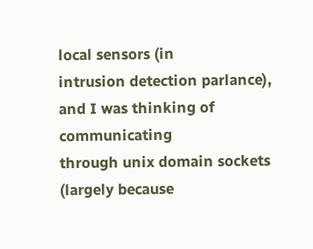local sensors (in
intrusion detection parlance), and I was thinking of communicating
through unix domain sockets (largely because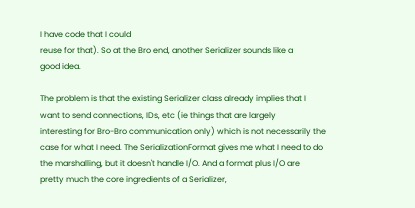I have code that I could
reuse for that). So at the Bro end, another Serializer sounds like a
good idea.

The problem is that the existing Serializer class already implies that I
want to send connections, IDs, etc (ie things that are largely
interesting for Bro-Bro communication only) which is not necessarily the
case for what I need. The SerializationFormat gives me what I need to do
the marshalling, but it doesn't handle I/O. And a format plus I/O are
pretty much the core ingredients of a Serializer,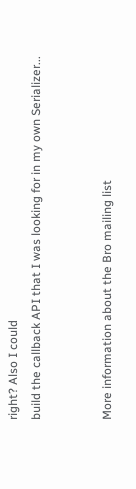right? Also I could
build the callback API that I was looking for in my own Serializer...


More information about the Bro mailing list